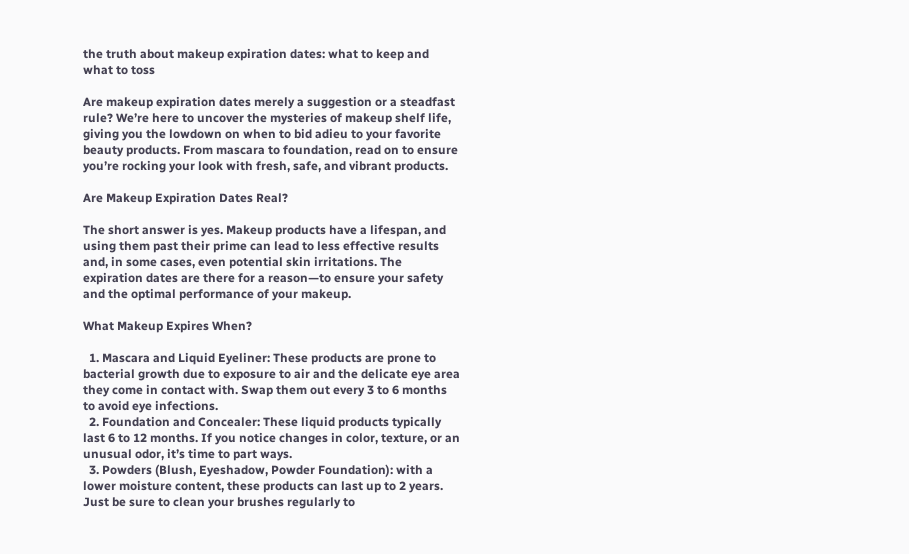the truth about makeup expiration dates: what to keep and what to toss

Are makeup expiration dates merely a suggestion or a steadfast rule? We’re here to uncover the mysteries of makeup shelf life, giving you the lowdown on when to bid adieu to your favorite beauty products. From mascara to foundation, read on to ensure you’re rocking your look with fresh, safe, and vibrant products.

Are Makeup Expiration Dates Real?

The short answer is yes. Makeup products have a lifespan, and using them past their prime can lead to less effective results and, in some cases, even potential skin irritations. The expiration dates are there for a reason—to ensure your safety and the optimal performance of your makeup.

What Makeup Expires When?

  1. Mascara and Liquid Eyeliner: These products are prone to bacterial growth due to exposure to air and the delicate eye area they come in contact with. Swap them out every 3 to 6 months to avoid eye infections.
  2. Foundation and Concealer: These liquid products typically last 6 to 12 months. If you notice changes in color, texture, or an unusual odor, it’s time to part ways.
  3. Powders (Blush, Eyeshadow, Powder Foundation): with a lower moisture content, these products can last up to 2 years. Just be sure to clean your brushes regularly to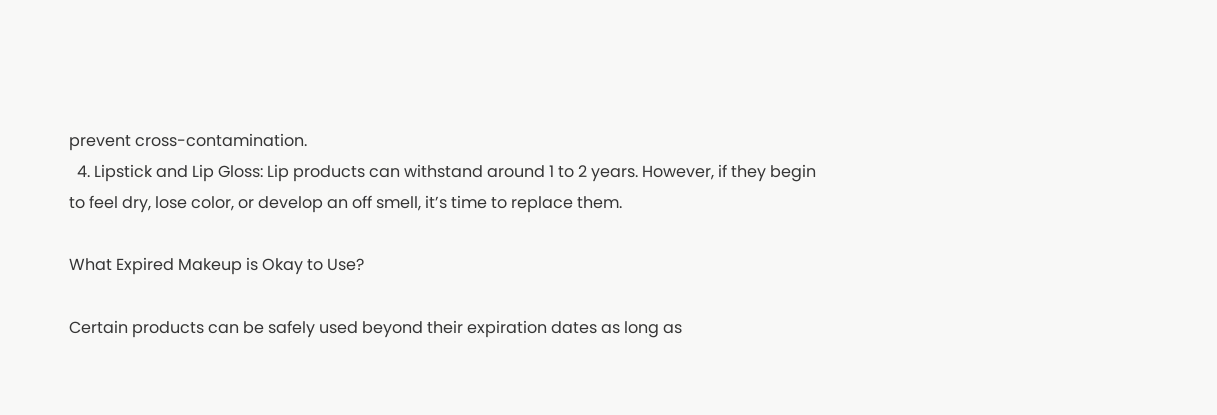prevent cross-contamination.
  4. Lipstick and Lip Gloss: Lip products can withstand around 1 to 2 years. However, if they begin to feel dry, lose color, or develop an off smell, it’s time to replace them.

What Expired Makeup is Okay to Use?

Certain products can be safely used beyond their expiration dates as long as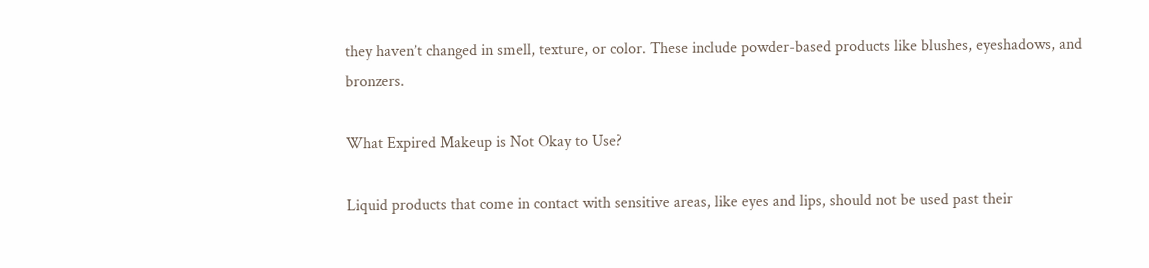they haven’t changed in smell, texture, or color. These include powder-based products like blushes, eyeshadows, and bronzers.

What Expired Makeup is Not Okay to Use?

Liquid products that come in contact with sensitive areas, like eyes and lips, should not be used past their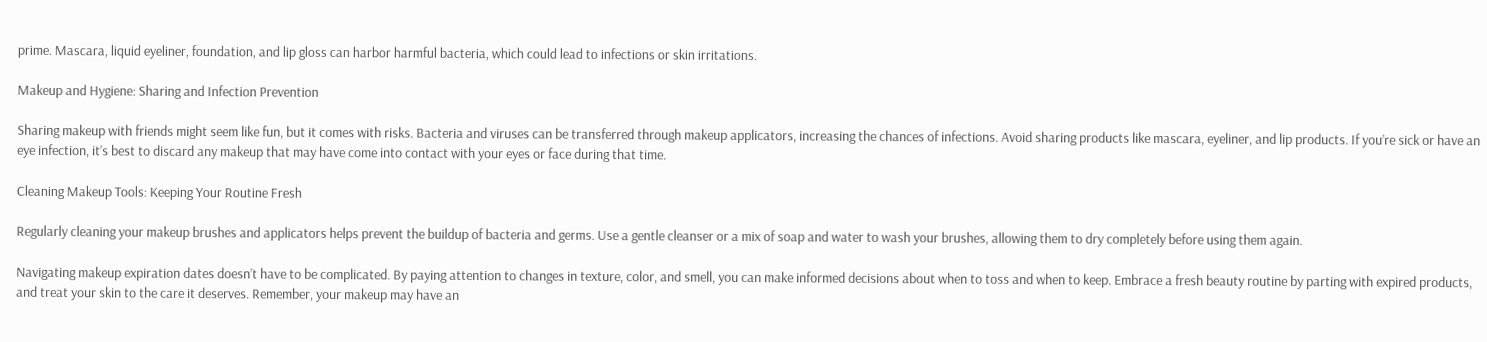prime. Mascara, liquid eyeliner, foundation, and lip gloss can harbor harmful bacteria, which could lead to infections or skin irritations.

Makeup and Hygiene: Sharing and Infection Prevention

Sharing makeup with friends might seem like fun, but it comes with risks. Bacteria and viruses can be transferred through makeup applicators, increasing the chances of infections. Avoid sharing products like mascara, eyeliner, and lip products. If you’re sick or have an eye infection, it’s best to discard any makeup that may have come into contact with your eyes or face during that time.

Cleaning Makeup Tools: Keeping Your Routine Fresh

Regularly cleaning your makeup brushes and applicators helps prevent the buildup of bacteria and germs. Use a gentle cleanser or a mix of soap and water to wash your brushes, allowing them to dry completely before using them again.

Navigating makeup expiration dates doesn’t have to be complicated. By paying attention to changes in texture, color, and smell, you can make informed decisions about when to toss and when to keep. Embrace a fresh beauty routine by parting with expired products, and treat your skin to the care it deserves. Remember, your makeup may have an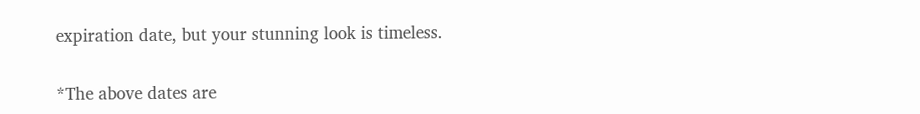expiration date, but your stunning look is timeless.

*The above dates are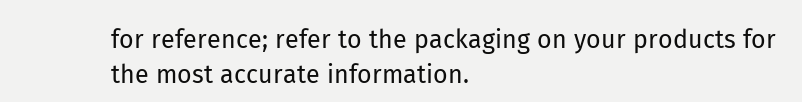for reference; refer to the packaging on your products for the most accurate information.